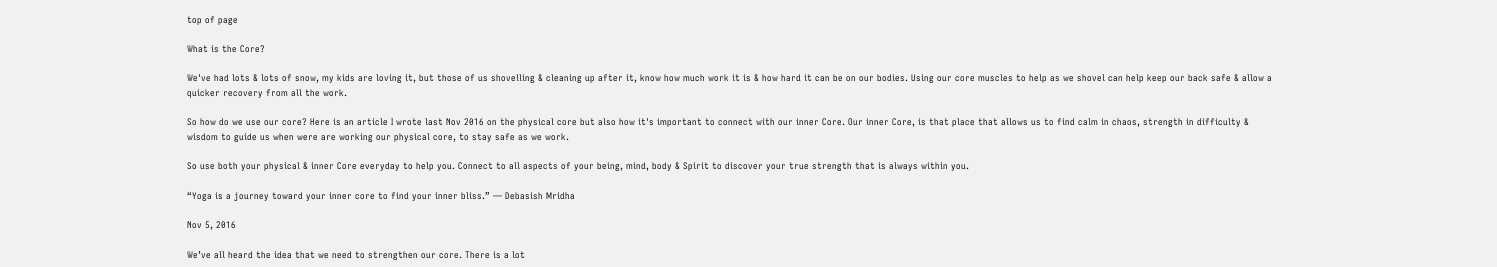top of page

What is the Core?

We've had lots & lots of snow, my kids are loving it, but those of us shovelling & cleaning up after it, know how much work it is & how hard it can be on our bodies. Using our core muscles to help as we shovel can help keep our back safe & allow a quicker recovery from all the work.

So how do we use our core? Here is an article I wrote last Nov 2016 on the physical core but also how it's important to connect with our inner Core. Our inner Core, is that place that allows us to find calm in chaos, strength in difficulty & wisdom to guide us when were are working our physical core, to stay safe as we work.

So use both your physical & inner Core everyday to help you. Connect to all aspects of your being, mind, body & Spirit to discover your true strength that is always within you.

“Yoga is a journey toward your inner core to find your inner bliss.” ― Debasish Mridha

Nov 5, 2016

We’ve all heard the idea that we need to strengthen our core. There is a lot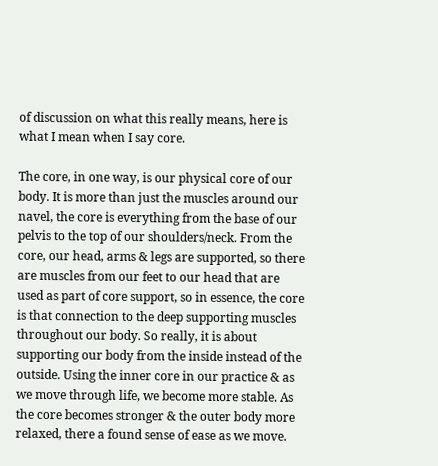of discussion on what this really means, here is what I mean when I say core.

The core, in one way, is our physical core of our body. It is more than just the muscles around our navel, the core is everything from the base of our pelvis to the top of our shoulders/neck. From the core, our head, arms & legs are supported, so there are muscles from our feet to our head that are used as part of core support, so in essence, the core is that connection to the deep supporting muscles throughout our body. So really, it is about supporting our body from the inside instead of the outside. Using the inner core in our practice & as we move through life, we become more stable. As the core becomes stronger & the outer body more relaxed, there a found sense of ease as we move.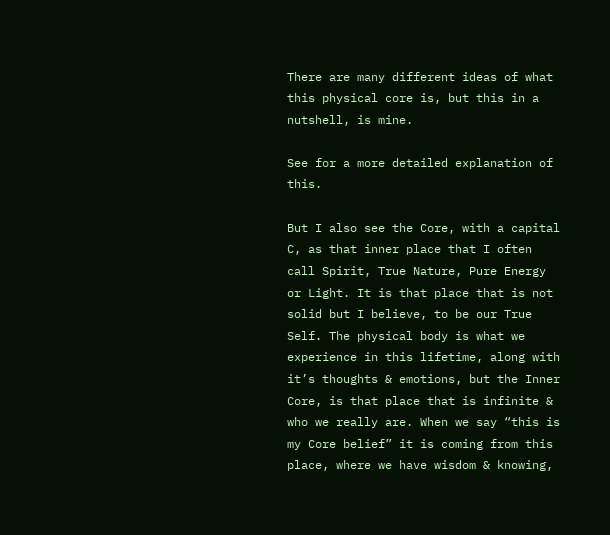There are many different ideas of what this physical core is, but this in a nutshell, is mine.

See for a more detailed explanation of this.

But I also see the Core, with a capital C, as that inner place that I often call Spirit, True Nature, Pure Energy or Light. It is that place that is not solid but I believe, to be our True Self. The physical body is what we experience in this lifetime, along with it’s thoughts & emotions, but the Inner Core, is that place that is infinite & who we really are. When we say “this is my Core belief” it is coming from this place, where we have wisdom & knowing,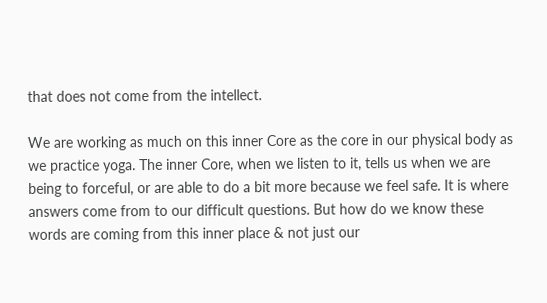that does not come from the intellect.

We are working as much on this inner Core as the core in our physical body as we practice yoga. The inner Core, when we listen to it, tells us when we are being to forceful, or are able to do a bit more because we feel safe. It is where answers come from to our difficult questions. But how do we know these words are coming from this inner place & not just our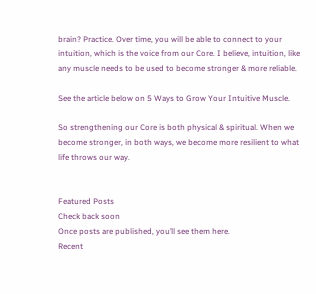brain? Practice. Over time, you will be able to connect to your intuition, which is the voice from our Core. I believe, intuition, like any muscle needs to be used to become stronger & more reliable.

See the article below on 5 Ways to Grow Your Intuitive Muscle.

So strengthening our Core is both physical & spiritual. When we become stronger, in both ways, we become more resilient to what life throws our way.


Featured Posts
Check back soon
Once posts are published, you’ll see them here.
Recent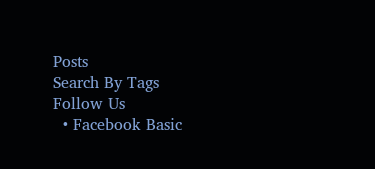Posts
Search By Tags
Follow Us
  • Facebook Basic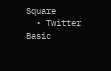Square
  • Twitter Basic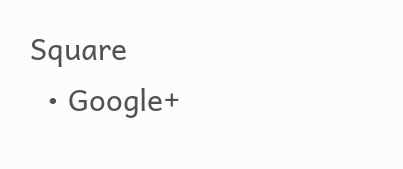Square
  • Google+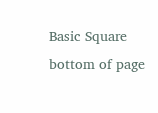Basic Square
bottom of page